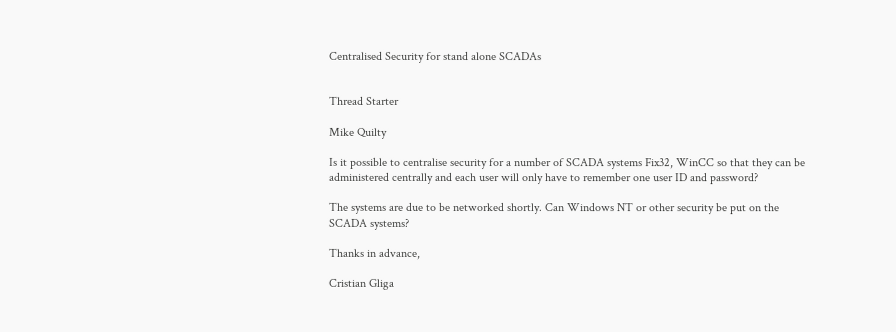Centralised Security for stand alone SCADAs


Thread Starter

Mike Quilty

Is it possible to centralise security for a number of SCADA systems Fix32, WinCC so that they can be administered centrally and each user will only have to remember one user ID and password?

The systems are due to be networked shortly. Can Windows NT or other security be put on the SCADA systems?

Thanks in advance,

Cristian Gliga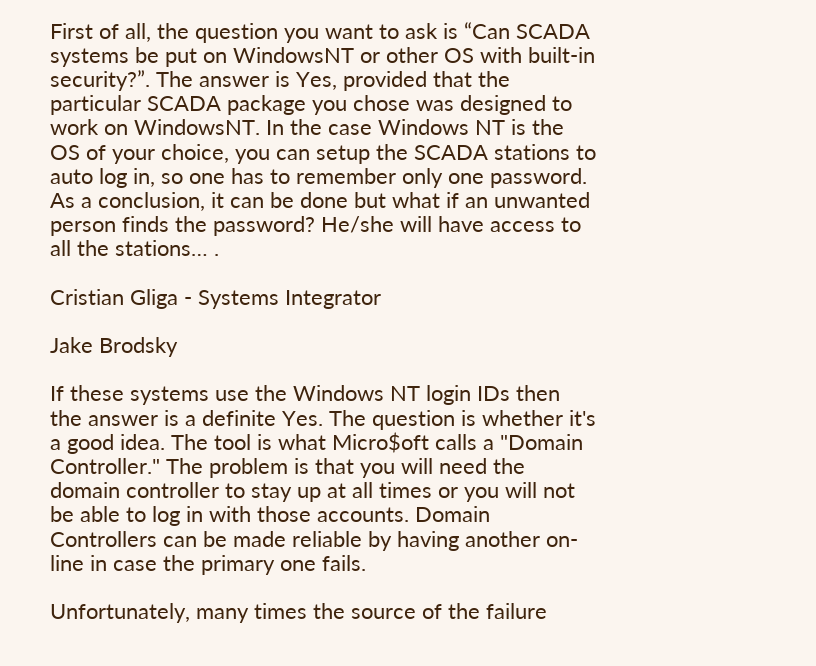First of all, the question you want to ask is “Can SCADA systems be put on WindowsNT or other OS with built-in security?”. The answer is Yes, provided that the particular SCADA package you chose was designed to work on WindowsNT. In the case Windows NT is the OS of your choice, you can setup the SCADA stations to auto log in, so one has to remember only one password. As a conclusion, it can be done but what if an unwanted person finds the password? He/she will have access to all the stations… .

Cristian Gliga - Systems Integrator

Jake Brodsky

If these systems use the Windows NT login IDs then the answer is a definite Yes. The question is whether it's a good idea. The tool is what Micro$oft calls a "Domain Controller." The problem is that you will need the domain controller to stay up at all times or you will not be able to log in with those accounts. Domain Controllers can be made reliable by having another on-line in case the primary one fails.

Unfortunately, many times the source of the failure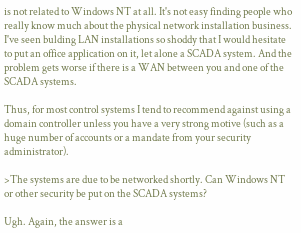is not related to Windows NT at all. It's not easy finding people who really know much about the physical network installation business. I've seen bulding LAN installations so shoddy that I would hesitate to put an office application on it, let alone a SCADA system. And the problem gets worse if there is a WAN between you and one of the SCADA systems.

Thus, for most control systems I tend to recommend against using a domain controller unless you have a very strong motive (such as a huge number of accounts or a mandate from your security administrator).

>The systems are due to be networked shortly. Can Windows NT or other security be put on the SCADA systems?

Ugh. Again, the answer is a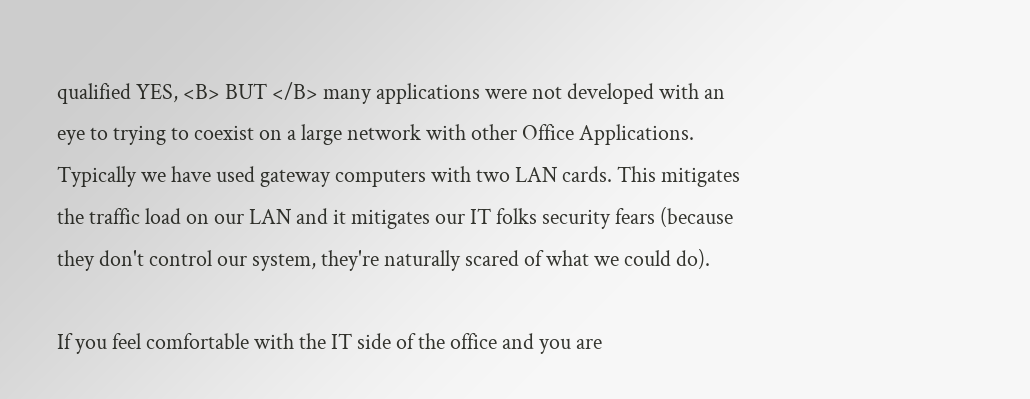qualified YES, <B> BUT </B> many applications were not developed with an eye to trying to coexist on a large network with other Office Applications. Typically we have used gateway computers with two LAN cards. This mitigates the traffic load on our LAN and it mitigates our IT folks security fears (because they don't control our system, they're naturally scared of what we could do).

If you feel comfortable with the IT side of the office and you are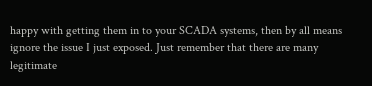happy with getting them in to your SCADA systems, then by all means ignore the issue I just exposed. Just remember that there are many legitimate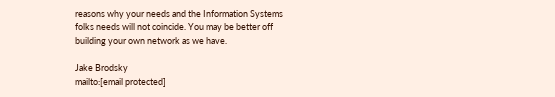reasons why your needs and the Information Systems folks needs will not coincide. You may be better off building your own network as we have.

Jake Brodsky
mailto:[email protected]